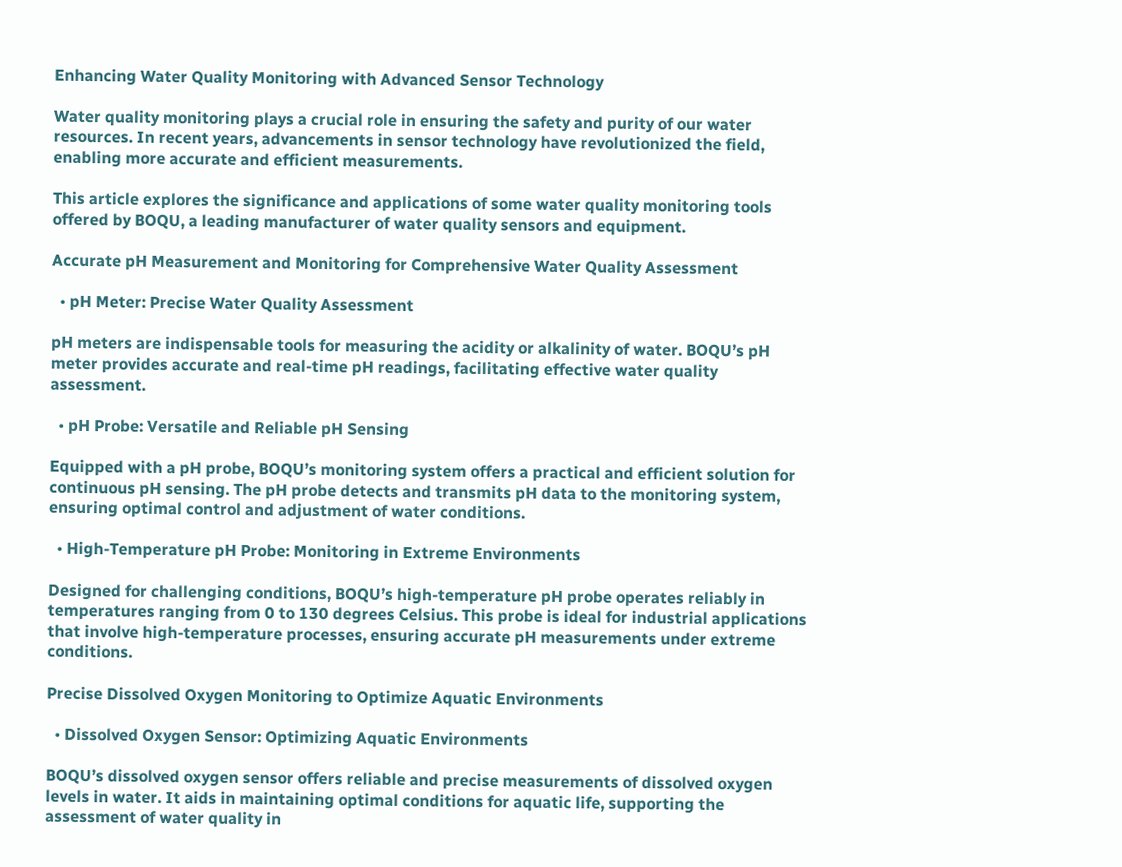Enhancing Water Quality Monitoring with Advanced Sensor Technology

Water quality monitoring plays a crucial role in ensuring the safety and purity of our water resources. In recent years, advancements in sensor technology have revolutionized the field, enabling more accurate and efficient measurements.

This article explores the significance and applications of some water quality monitoring tools offered by BOQU, a leading manufacturer of water quality sensors and equipment.

Accurate pH Measurement and Monitoring for Comprehensive Water Quality Assessment

  • pH Meter: Precise Water Quality Assessment

pH meters are indispensable tools for measuring the acidity or alkalinity of water. BOQU’s pH meter provides accurate and real-time pH readings, facilitating effective water quality assessment.

  • pH Probe: Versatile and Reliable pH Sensing

Equipped with a pH probe, BOQU’s monitoring system offers a practical and efficient solution for continuous pH sensing. The pH probe detects and transmits pH data to the monitoring system, ensuring optimal control and adjustment of water conditions.

  • High-Temperature pH Probe: Monitoring in Extreme Environments

Designed for challenging conditions, BOQU’s high-temperature pH probe operates reliably in temperatures ranging from 0 to 130 degrees Celsius. This probe is ideal for industrial applications that involve high-temperature processes, ensuring accurate pH measurements under extreme conditions.

Precise Dissolved Oxygen Monitoring to Optimize Aquatic Environments

  • Dissolved Oxygen Sensor: Optimizing Aquatic Environments

BOQU’s dissolved oxygen sensor offers reliable and precise measurements of dissolved oxygen levels in water. It aids in maintaining optimal conditions for aquatic life, supporting the assessment of water quality in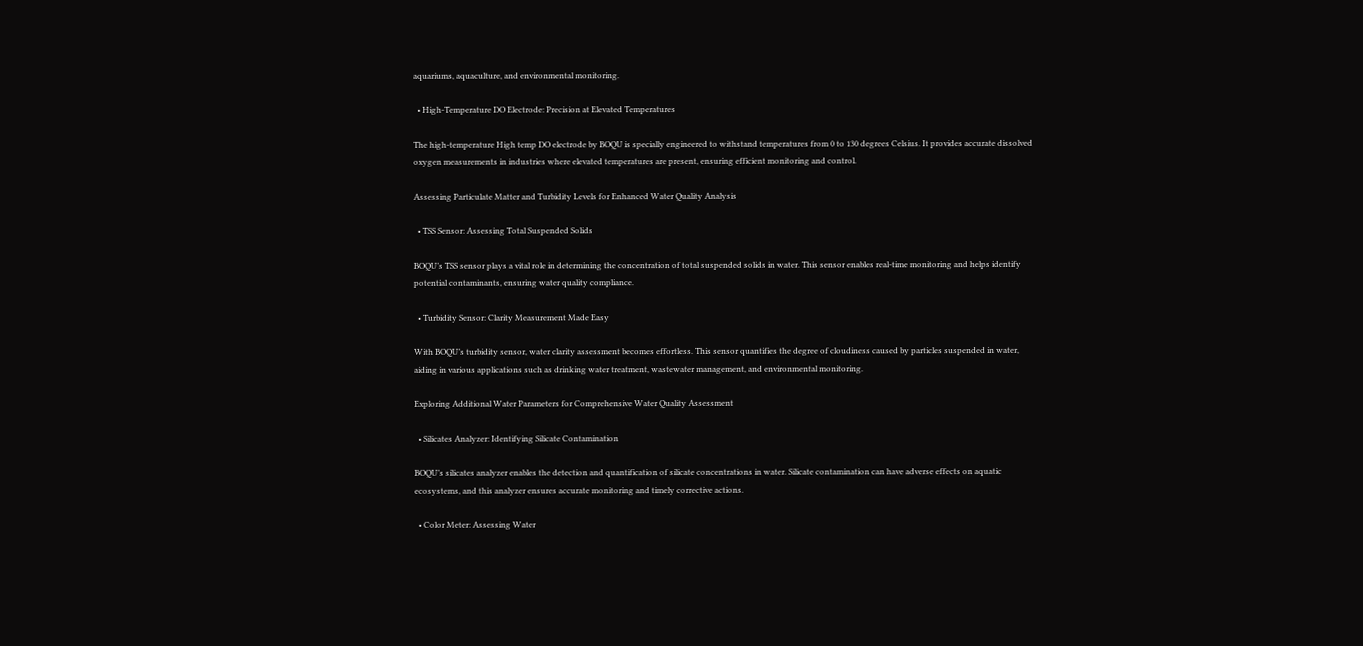aquariums, aquaculture, and environmental monitoring.

  • High-Temperature DO Electrode: Precision at Elevated Temperatures

The high-temperature High temp DO electrode by BOQU is specially engineered to withstand temperatures from 0 to 130 degrees Celsius. It provides accurate dissolved oxygen measurements in industries where elevated temperatures are present, ensuring efficient monitoring and control.

Assessing Particulate Matter and Turbidity Levels for Enhanced Water Quality Analysis

  • TSS Sensor: Assessing Total Suspended Solids

BOQU’s TSS sensor plays a vital role in determining the concentration of total suspended solids in water. This sensor enables real-time monitoring and helps identify potential contaminants, ensuring water quality compliance.

  • Turbidity Sensor: Clarity Measurement Made Easy

With BOQU’s turbidity sensor, water clarity assessment becomes effortless. This sensor quantifies the degree of cloudiness caused by particles suspended in water, aiding in various applications such as drinking water treatment, wastewater management, and environmental monitoring.

Exploring Additional Water Parameters for Comprehensive Water Quality Assessment

  • Silicates Analyzer: Identifying Silicate Contamination

BOQU’s silicates analyzer enables the detection and quantification of silicate concentrations in water. Silicate contamination can have adverse effects on aquatic ecosystems, and this analyzer ensures accurate monitoring and timely corrective actions.

  • Color Meter: Assessing Water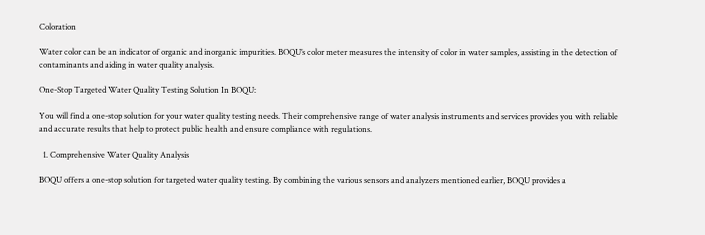Coloration

Water color can be an indicator of organic and inorganic impurities. BOQU’s color meter measures the intensity of color in water samples, assisting in the detection of contaminants and aiding in water quality analysis.

One-Stop Targeted Water Quality Testing Solution In BOQU:

You will find a one-stop solution for your water quality testing needs. Their comprehensive range of water analysis instruments and services provides you with reliable and accurate results that help to protect public health and ensure compliance with regulations.

  1. Comprehensive Water Quality Analysis

BOQU offers a one-stop solution for targeted water quality testing. By combining the various sensors and analyzers mentioned earlier, BOQU provides a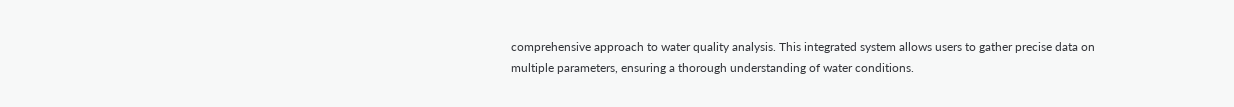comprehensive approach to water quality analysis. This integrated system allows users to gather precise data on multiple parameters, ensuring a thorough understanding of water conditions.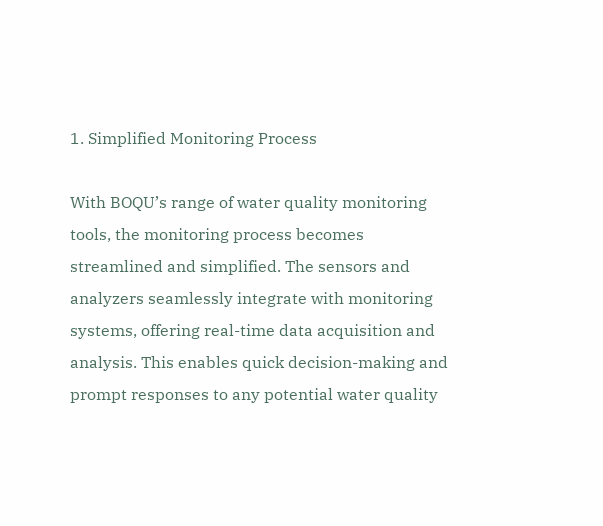1. Simplified Monitoring Process

With BOQU’s range of water quality monitoring tools, the monitoring process becomes streamlined and simplified. The sensors and analyzers seamlessly integrate with monitoring systems, offering real-time data acquisition and analysis. This enables quick decision-making and prompt responses to any potential water quality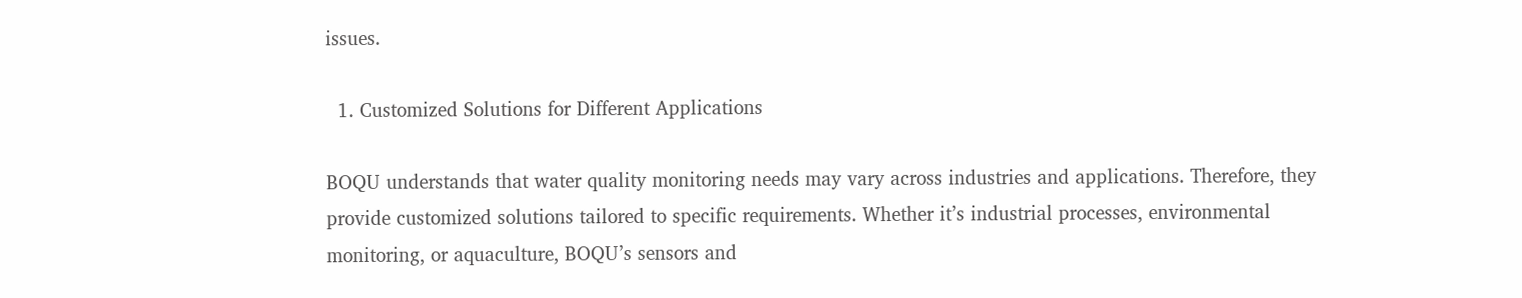issues.

  1. Customized Solutions for Different Applications

BOQU understands that water quality monitoring needs may vary across industries and applications. Therefore, they provide customized solutions tailored to specific requirements. Whether it’s industrial processes, environmental monitoring, or aquaculture, BOQU’s sensors and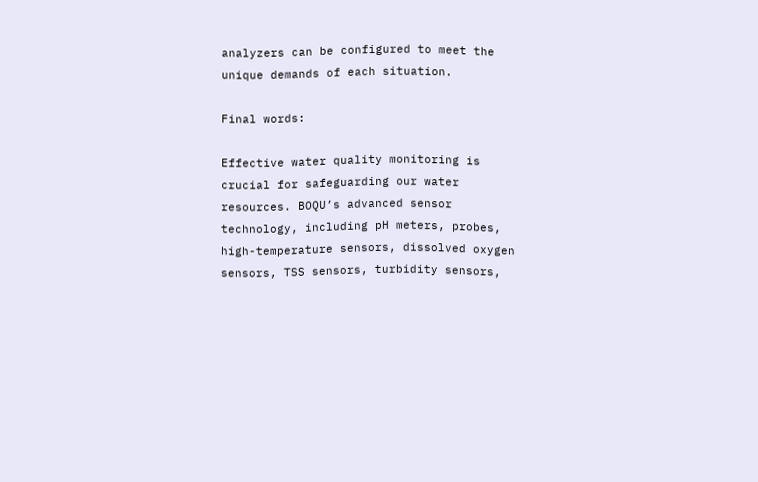analyzers can be configured to meet the unique demands of each situation.

Final words:

Effective water quality monitoring is crucial for safeguarding our water resources. BOQU’s advanced sensor technology, including pH meters, probes, high-temperature sensors, dissolved oxygen sensors, TSS sensors, turbidity sensors,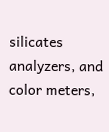silicates analyzers, and color meters,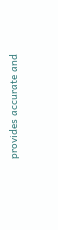provides accurate and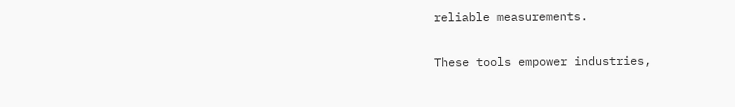reliable measurements.

These tools empower industries,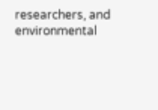researchers, and environmental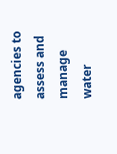agencies to assess and manage water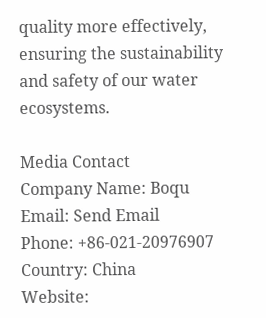quality more effectively, ensuring the sustainability and safety of our water ecosystems.

Media Contact
Company Name: Boqu
Email: Send Email
Phone: +86-021-20976907
Country: China
Website: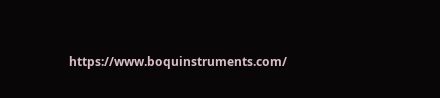https://www.boquinstruments.com/